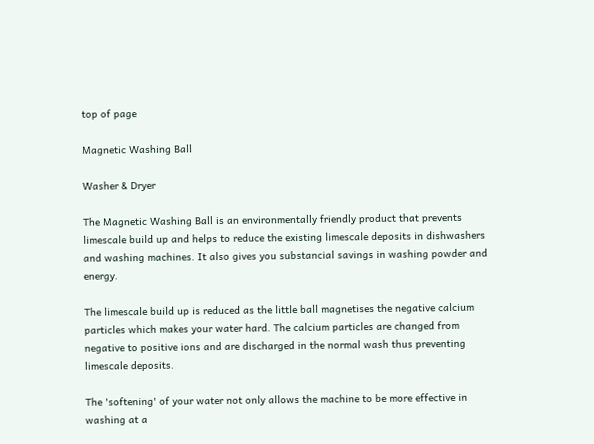top of page

Magnetic Washing Ball

Washer & Dryer

The Magnetic Washing Ball is an environmentally friendly product that prevents  limescale build up and helps to reduce the existing limescale deposits in dishwashers and washing machines. It also gives you substancial savings in washing powder and energy.

The limescale build up is reduced as the little ball magnetises the negative calcium particles which makes your water hard. The calcium particles are changed from negative to positive ions and are discharged in the normal wash thus preventing limescale deposits.

The 'softening' of your water not only allows the machine to be more effective in washing at a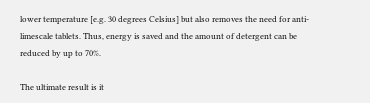lower temperature [e.g. 30 degrees Celsius] but also removes the need for anti-limescale tablets. Thus, energy is saved and the amount of detergent can be reduced by up to 70%.

The ultimate result is it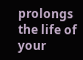prolongs the life of your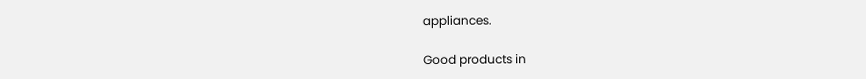appliances.

Good products in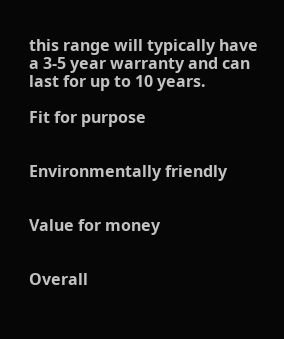this range will typically have a 3-5 year warranty and can last for up to 10 years.

Fit for purpose


Environmentally friendly


Value for money


Overall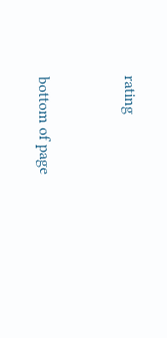rating


bottom of page